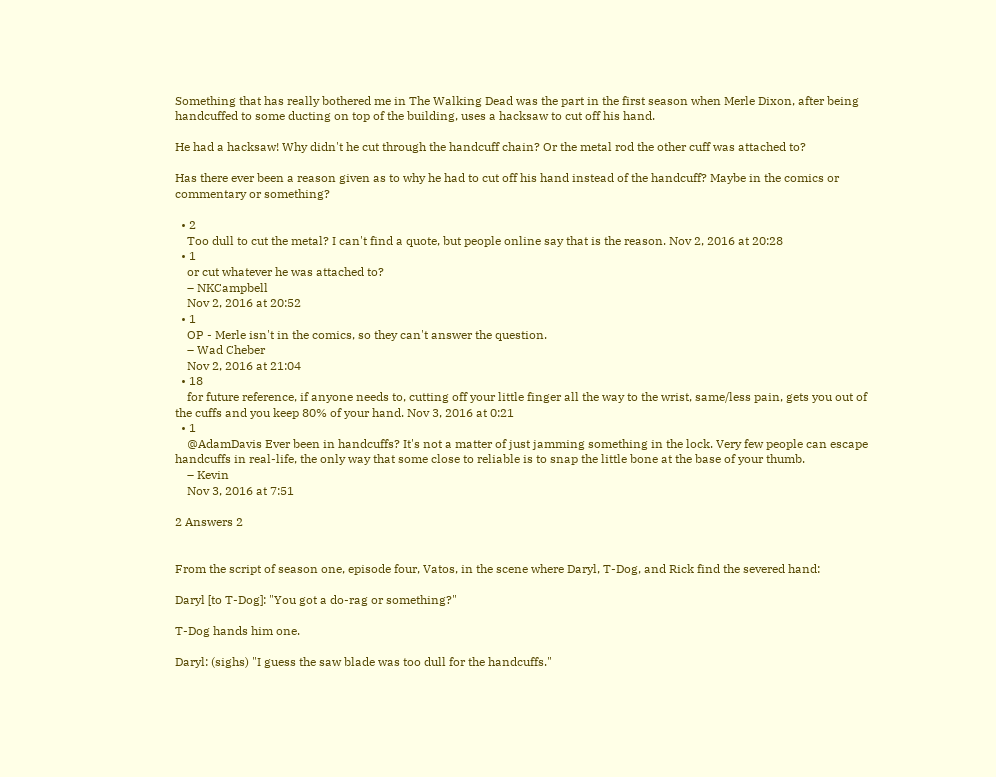Something that has really bothered me in The Walking Dead was the part in the first season when Merle Dixon, after being handcuffed to some ducting on top of the building, uses a hacksaw to cut off his hand.

He had a hacksaw! Why didn't he cut through the handcuff chain? Or the metal rod the other cuff was attached to?

Has there ever been a reason given as to why he had to cut off his hand instead of the handcuff? Maybe in the comics or commentary or something?

  • 2
    Too dull to cut the metal? I can't find a quote, but people online say that is the reason. Nov 2, 2016 at 20:28
  • 1
    or cut whatever he was attached to?
    – NKCampbell
    Nov 2, 2016 at 20:52
  • 1
    OP - Merle isn't in the comics, so they can't answer the question.
    – Wad Cheber
    Nov 2, 2016 at 21:04
  • 18
    for future reference, if anyone needs to, cutting off your little finger all the way to the wrist, same/less pain, gets you out of the cuffs and you keep 80% of your hand. Nov 3, 2016 at 0:21
  • 1
    @AdamDavis Ever been in handcuffs? It's not a matter of just jamming something in the lock. Very few people can escape handcuffs in real-life, the only way that some close to reliable is to snap the little bone at the base of your thumb.
    – Kevin
    Nov 3, 2016 at 7:51

2 Answers 2


From the script of season one, episode four, Vatos, in the scene where Daryl, T-Dog, and Rick find the severed hand:

Daryl [to T-Dog]: "You got a do-rag or something?"

T-Dog hands him one.

Daryl: (sighs) "I guess the saw blade was too dull for the handcuffs."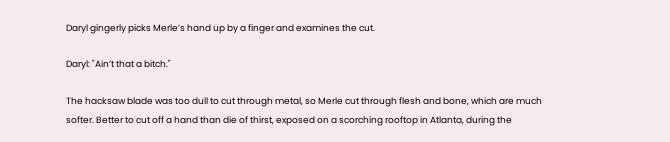Daryl gingerly picks Merle’s hand up by a finger and examines the cut.

Daryl: "Ain’t that a bitch."

The hacksaw blade was too dull to cut through metal, so Merle cut through flesh and bone, which are much softer. Better to cut off a hand than die of thirst, exposed on a scorching rooftop in Atlanta, during the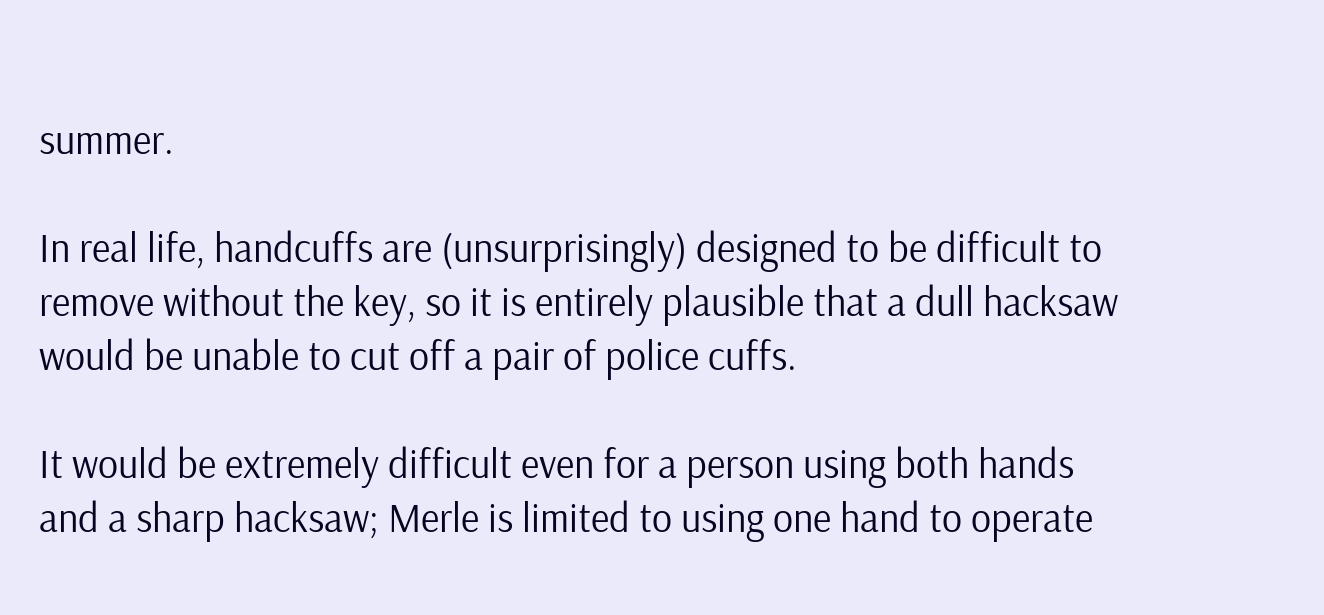summer.

In real life, handcuffs are (unsurprisingly) designed to be difficult to remove without the key, so it is entirely plausible that a dull hacksaw would be unable to cut off a pair of police cuffs.

It would be extremely difficult even for a person using both hands and a sharp hacksaw; Merle is limited to using one hand to operate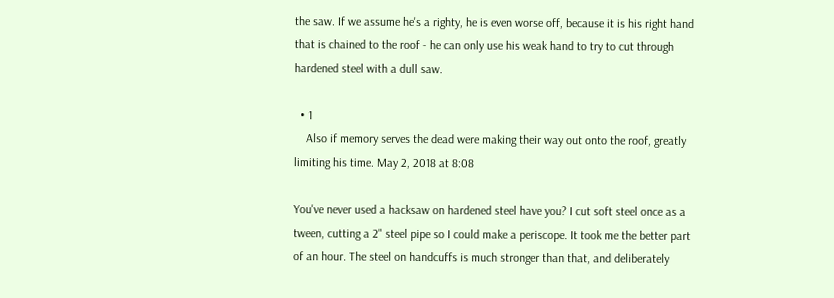the saw. If we assume he's a righty, he is even worse off, because it is his right hand that is chained to the roof - he can only use his weak hand to try to cut through hardened steel with a dull saw.

  • 1
    Also if memory serves the dead were making their way out onto the roof, greatly limiting his time. May 2, 2018 at 8:08

You've never used a hacksaw on hardened steel have you? I cut soft steel once as a tween, cutting a 2" steel pipe so I could make a periscope. It took me the better part of an hour. The steel on handcuffs is much stronger than that, and deliberately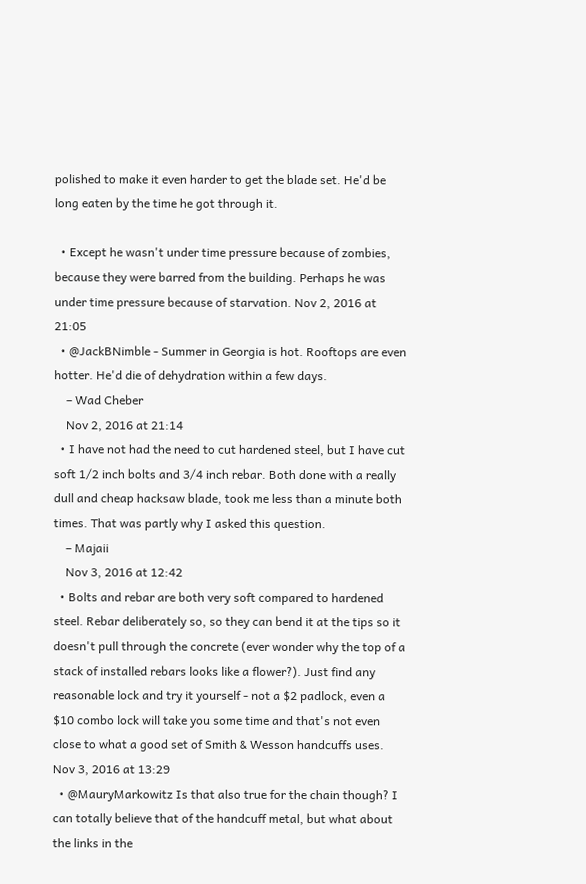polished to make it even harder to get the blade set. He'd be long eaten by the time he got through it.

  • Except he wasn't under time pressure because of zombies, because they were barred from the building. Perhaps he was under time pressure because of starvation. Nov 2, 2016 at 21:05
  • @JackBNimble - Summer in Georgia is hot. Rooftops are even hotter. He'd die of dehydration within a few days.
    – Wad Cheber
    Nov 2, 2016 at 21:14
  • I have not had the need to cut hardened steel, but I have cut soft 1/2 inch bolts and 3/4 inch rebar. Both done with a really dull and cheap hacksaw blade, took me less than a minute both times. That was partly why I asked this question.
    – Majaii
    Nov 3, 2016 at 12:42
  • Bolts and rebar are both very soft compared to hardened steel. Rebar deliberately so, so they can bend it at the tips so it doesn't pull through the concrete (ever wonder why the top of a stack of installed rebars looks like a flower?). Just find any reasonable lock and try it yourself - not a $2 padlock, even a $10 combo lock will take you some time and that's not even close to what a good set of Smith & Wesson handcuffs uses. Nov 3, 2016 at 13:29
  • @MauryMarkowitz Is that also true for the chain though? I can totally believe that of the handcuff metal, but what about the links in the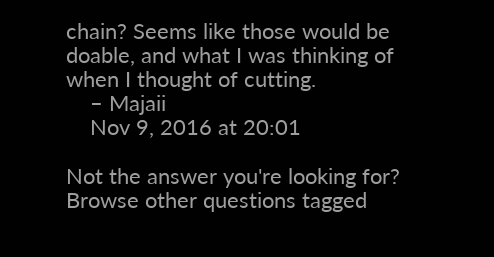chain? Seems like those would be doable, and what I was thinking of when I thought of cutting.
    – Majaii
    Nov 9, 2016 at 20:01

Not the answer you're looking for? Browse other questions tagged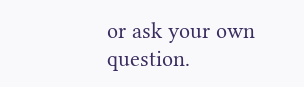or ask your own question.